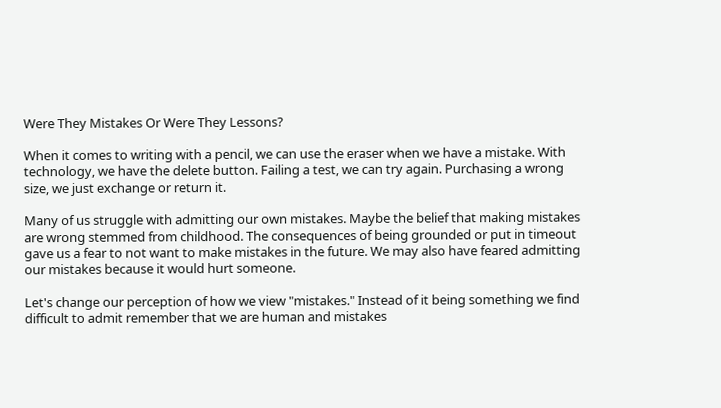Were They Mistakes Or Were They Lessons?

When it comes to writing with a pencil, we can use the eraser when we have a mistake. With technology, we have the delete button. Failing a test, we can try again. Purchasing a wrong size, we just exchange or return it.

Many of us struggle with admitting our own mistakes. Maybe the belief that making mistakes are wrong stemmed from childhood. The consequences of being grounded or put in timeout gave us a fear to not want to make mistakes in the future. We may also have feared admitting our mistakes because it would hurt someone.

Let's change our perception of how we view "mistakes." Instead of it being something we find difficult to admit remember that we are human and mistakes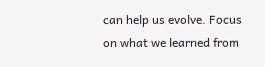can help us evolve. Focus on what we learned from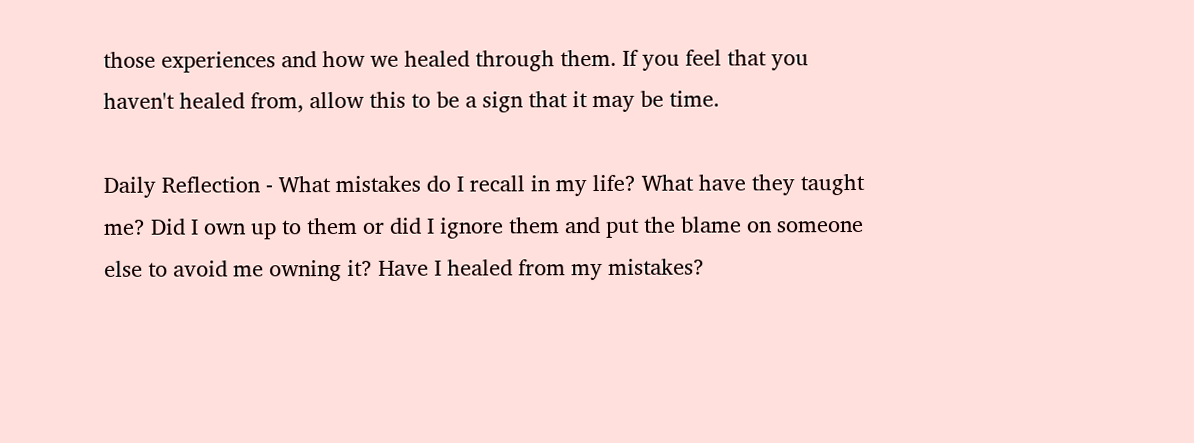those experiences and how we healed through them. If you feel that you haven't healed from, allow this to be a sign that it may be time.

Daily Reflection - What mistakes do I recall in my life? What have they taught me? Did I own up to them or did I ignore them and put the blame on someone else to avoid me owning it? Have I healed from my mistakes?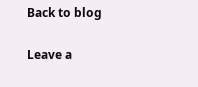Back to blog

Leave a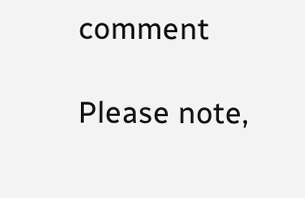comment

Please note,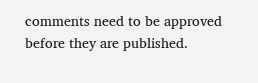comments need to be approved before they are published.